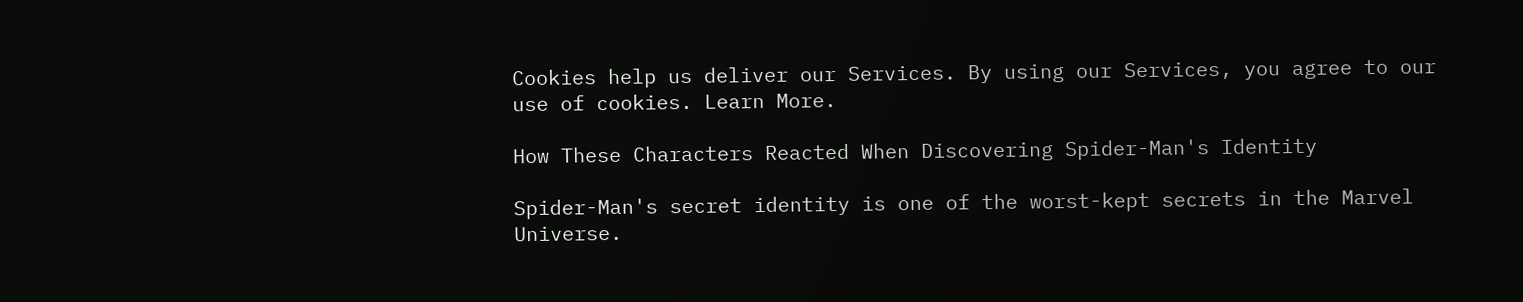Cookies help us deliver our Services. By using our Services, you agree to our use of cookies. Learn More.

How These Characters Reacted When Discovering Spider-Man's Identity

Spider-Man's secret identity is one of the worst-kept secrets in the Marvel Universe.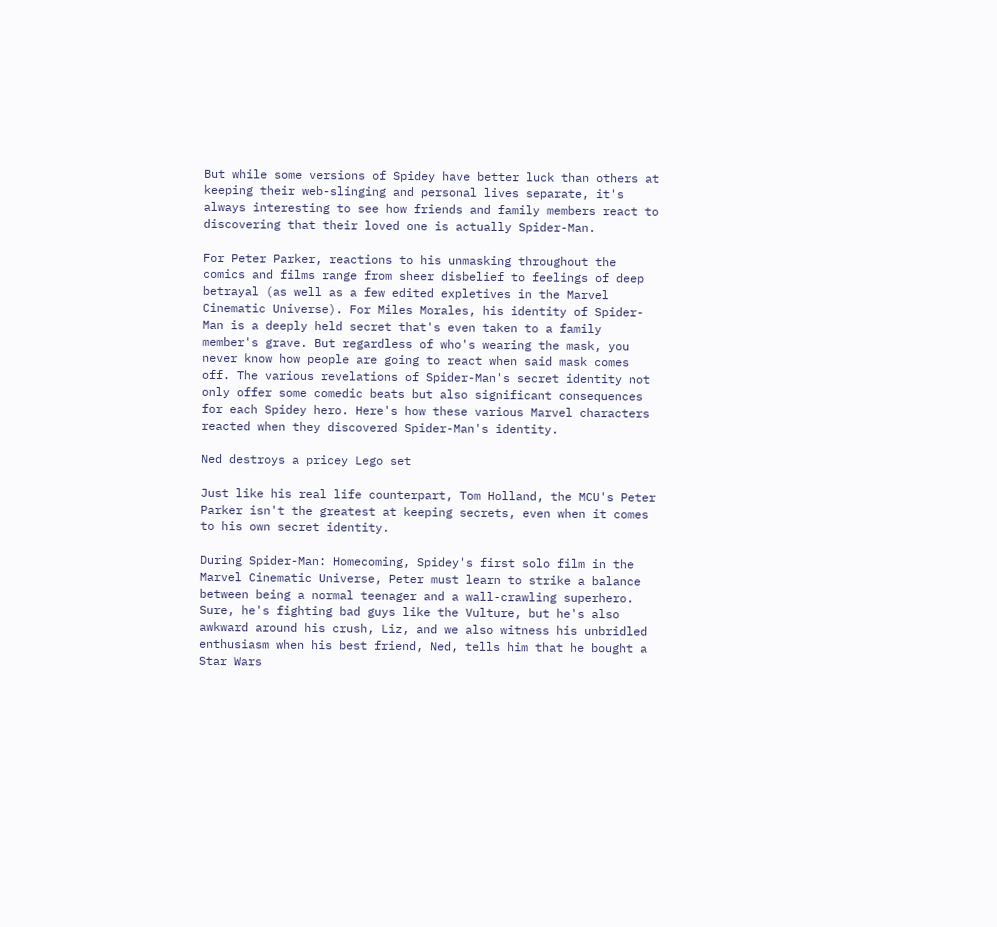But while some versions of Spidey have better luck than others at keeping their web-slinging and personal lives separate, it's always interesting to see how friends and family members react to discovering that their loved one is actually Spider-Man.

For Peter Parker, reactions to his unmasking throughout the comics and films range from sheer disbelief to feelings of deep betrayal (as well as a few edited expletives in the Marvel Cinematic Universe). For Miles Morales, his identity of Spider-Man is a deeply held secret that's even taken to a family member's grave. But regardless of who's wearing the mask, you never know how people are going to react when said mask comes off. The various revelations of Spider-Man's secret identity not only offer some comedic beats but also significant consequences for each Spidey hero. Here's how these various Marvel characters reacted when they discovered Spider-Man's identity.

Ned destroys a pricey Lego set

Just like his real life counterpart, Tom Holland, the MCU's Peter Parker isn't the greatest at keeping secrets, even when it comes to his own secret identity.

During Spider-Man: Homecoming, Spidey's first solo film in the Marvel Cinematic Universe, Peter must learn to strike a balance between being a normal teenager and a wall-crawling superhero. Sure, he's fighting bad guys like the Vulture, but he's also awkward around his crush, Liz, and we also witness his unbridled enthusiasm when his best friend, Ned, tells him that he bought a Star Wars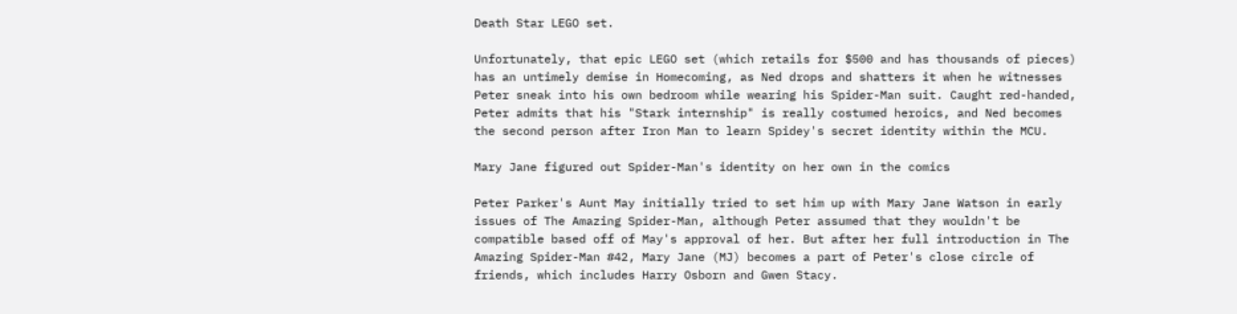Death Star LEGO set.

Unfortunately, that epic LEGO set (which retails for $500 and has thousands of pieces) has an untimely demise in Homecoming, as Ned drops and shatters it when he witnesses Peter sneak into his own bedroom while wearing his Spider-Man suit. Caught red-handed, Peter admits that his "Stark internship" is really costumed heroics, and Ned becomes the second person after Iron Man to learn Spidey's secret identity within the MCU.

Mary Jane figured out Spider-Man's identity on her own in the comics

Peter Parker's Aunt May initially tried to set him up with Mary Jane Watson in early issues of The Amazing Spider-Man, although Peter assumed that they wouldn't be compatible based off of May's approval of her. But after her full introduction in The Amazing Spider-Man #42, Mary Jane (MJ) becomes a part of Peter's close circle of friends, which includes Harry Osborn and Gwen Stacy.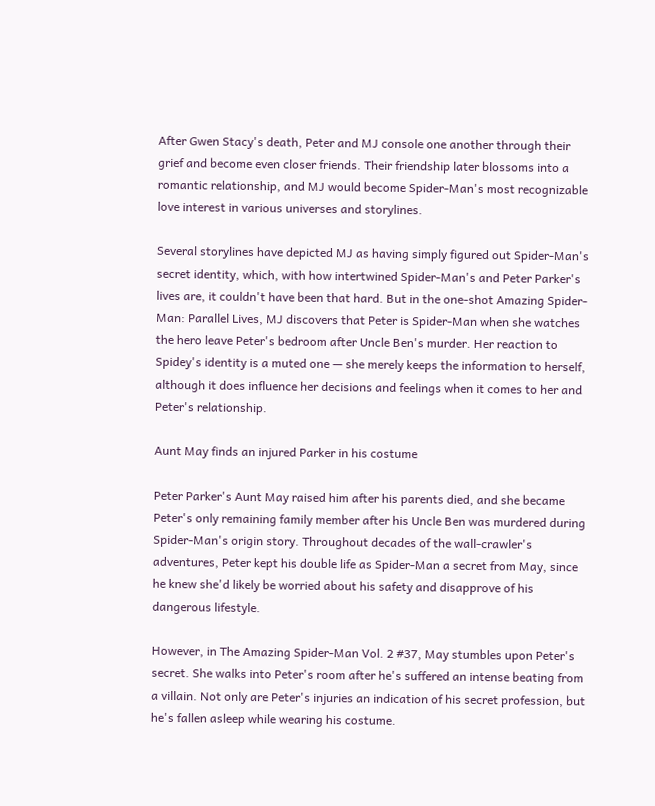After Gwen Stacy's death, Peter and MJ console one another through their grief and become even closer friends. Their friendship later blossoms into a romantic relationship, and MJ would become Spider-Man's most recognizable love interest in various universes and storylines.

Several storylines have depicted MJ as having simply figured out Spider-Man's secret identity, which, with how intertwined Spider-Man's and Peter Parker's lives are, it couldn't have been that hard. But in the one-shot Amazing Spider-Man: Parallel Lives, MJ discovers that Peter is Spider-Man when she watches the hero leave Peter's bedroom after Uncle Ben's murder. Her reaction to Spidey's identity is a muted one — she merely keeps the information to herself, although it does influence her decisions and feelings when it comes to her and Peter's relationship.

Aunt May finds an injured Parker in his costume

Peter Parker's Aunt May raised him after his parents died, and she became Peter's only remaining family member after his Uncle Ben was murdered during Spider-Man's origin story. Throughout decades of the wall-crawler's adventures, Peter kept his double life as Spider-Man a secret from May, since he knew she'd likely be worried about his safety and disapprove of his dangerous lifestyle.

However, in The Amazing Spider-Man Vol. 2 #37, May stumbles upon Peter's secret. She walks into Peter's room after he's suffered an intense beating from a villain. Not only are Peter's injuries an indication of his secret profession, but he's fallen asleep while wearing his costume.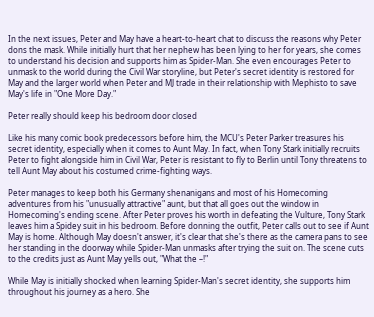In the next issues, Peter and May have a heart-to-heart chat to discuss the reasons why Peter dons the mask. While initially hurt that her nephew has been lying to her for years, she comes to understand his decision and supports him as Spider-Man. She even encourages Peter to unmask to the world during the Civil War storyline, but Peter's secret identity is restored for May and the larger world when Peter and MJ trade in their relationship with Mephisto to save May's life in "One More Day."

Peter really should keep his bedroom door closed

Like his many comic book predecessors before him, the MCU's Peter Parker treasures his secret identity, especially when it comes to Aunt May. In fact, when Tony Stark initially recruits Peter to fight alongside him in Civil War, Peter is resistant to fly to Berlin until Tony threatens to tell Aunt May about his costumed crime-fighting ways.

Peter manages to keep both his Germany shenanigans and most of his Homecoming adventures from his "unusually attractive" aunt, but that all goes out the window in Homecoming's ending scene. After Peter proves his worth in defeating the Vulture, Tony Stark leaves him a Spidey suit in his bedroom. Before donning the outfit, Peter calls out to see if Aunt May is home. Although May doesn't answer, it's clear that she's there as the camera pans to see her standing in the doorway while Spider-Man unmasks after trying the suit on. The scene cuts to the credits just as Aunt May yells out, "What the –!"

While May is initially shocked when learning Spider-Man's secret identity, she supports him throughout his journey as a hero. She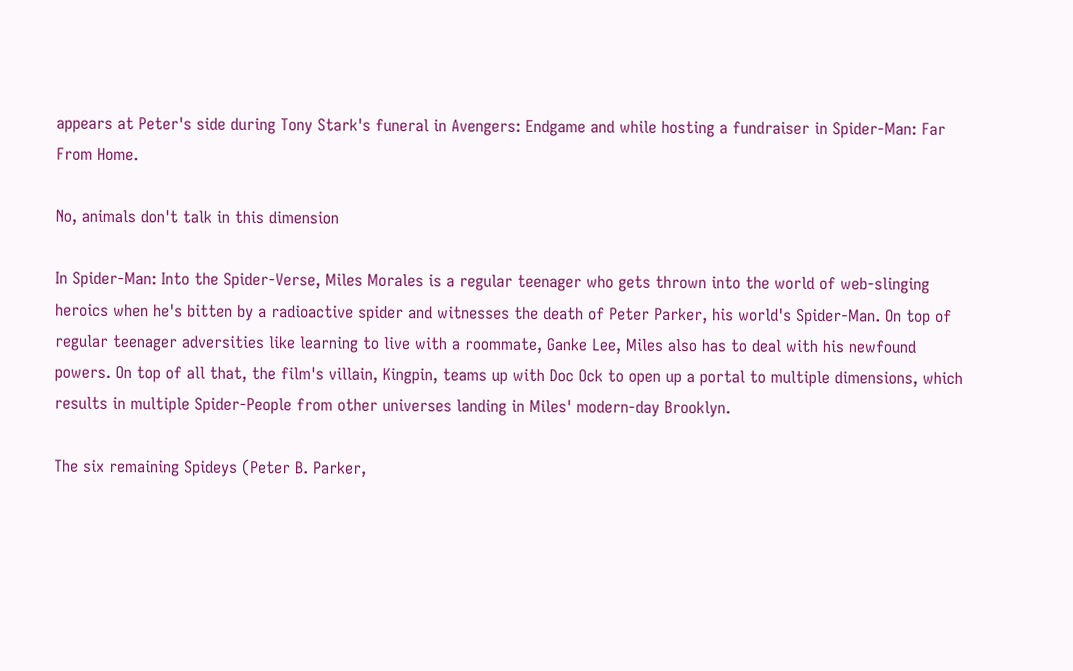appears at Peter's side during Tony Stark's funeral in Avengers: Endgame and while hosting a fundraiser in Spider-Man: Far From Home.

No, animals don't talk in this dimension

In Spider-Man: Into the Spider-Verse, Miles Morales is a regular teenager who gets thrown into the world of web-slinging heroics when he's bitten by a radioactive spider and witnesses the death of Peter Parker, his world's Spider-Man. On top of regular teenager adversities like learning to live with a roommate, Ganke Lee, Miles also has to deal with his newfound powers. On top of all that, the film's villain, Kingpin, teams up with Doc Ock to open up a portal to multiple dimensions, which results in multiple Spider-People from other universes landing in Miles' modern-day Brooklyn.

The six remaining Spideys (Peter B. Parker,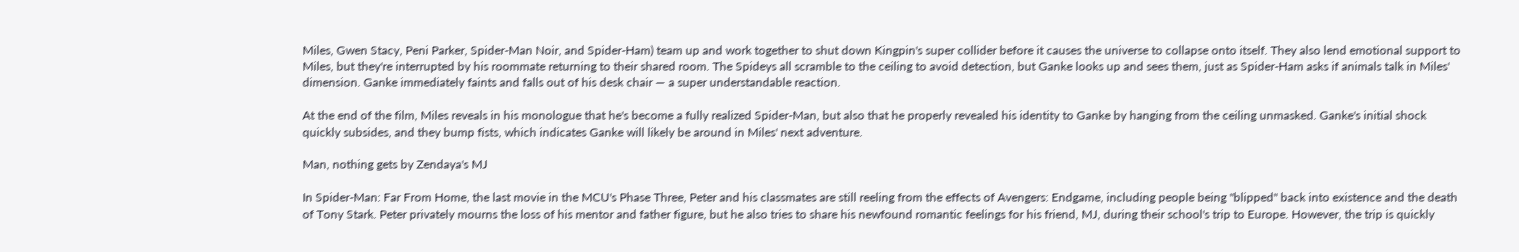Miles, Gwen Stacy, Peni Parker, Spider-Man Noir, and Spider-Ham) team up and work together to shut down Kingpin's super collider before it causes the universe to collapse onto itself. They also lend emotional support to Miles, but they're interrupted by his roommate returning to their shared room. The Spideys all scramble to the ceiling to avoid detection, but Ganke looks up and sees them, just as Spider-Ham asks if animals talk in Miles' dimension. Ganke immediately faints and falls out of his desk chair — a super understandable reaction.

At the end of the film, Miles reveals in his monologue that he's become a fully realized Spider-Man, but also that he properly revealed his identity to Ganke by hanging from the ceiling unmasked. Ganke's initial shock quickly subsides, and they bump fists, which indicates Ganke will likely be around in Miles' next adventure.

Man, nothing gets by Zendaya's MJ

In Spider-Man: Far From Home, the last movie in the MCU's Phase Three, Peter and his classmates are still reeling from the effects of Avengers: Endgame, including people being "blipped" back into existence and the death of Tony Stark. Peter privately mourns the loss of his mentor and father figure, but he also tries to share his newfound romantic feelings for his friend, MJ, during their school's trip to Europe. However, the trip is quickly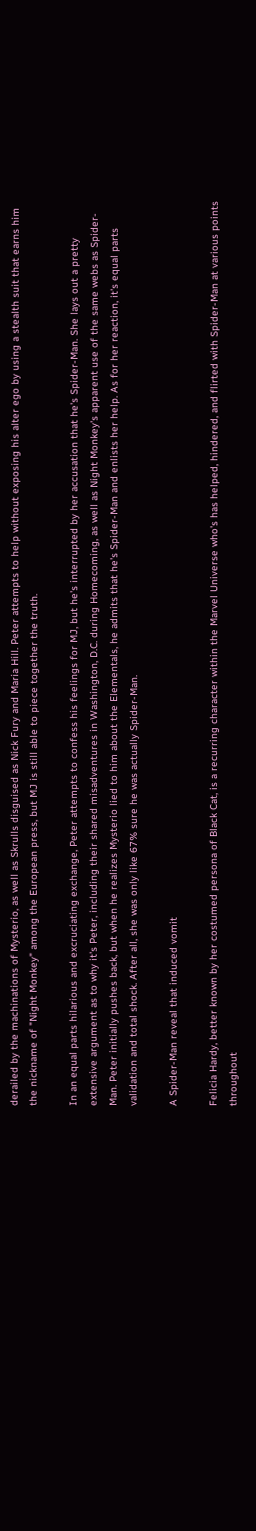derailed by the machinations of Mysterio, as well as Skrulls disguised as Nick Fury and Maria Hill. Peter attempts to help without exposing his alter ego by using a stealth suit that earns him the nickname of "Night Monkey" among the European press, but MJ is still able to piece together the truth.

In an equal parts hilarious and excruciating exchange, Peter attempts to confess his feelings for MJ, but he's interrupted by her accusation that he's Spider-Man. She lays out a pretty extensive argument as to why it's Peter, including their shared misadventures in Washington, D.C. during Homecoming, as well as Night Monkey's apparent use of the same webs as Spider-Man. Peter initially pushes back, but when he realizes Mysterio lied to him about the Elementals, he admits that he's Spider-Man and enlists her help. As for her reaction, it's equal parts validation and total shock. After all, she was only like 67% sure he was actually Spider-Man.

A Spider-Man reveal that induced vomit

Felicia Hardy, better known by her costumed persona of Black Cat, is a recurring character within the Marvel Universe who's has helped, hindered, and flirted with Spider-Man at various points throughout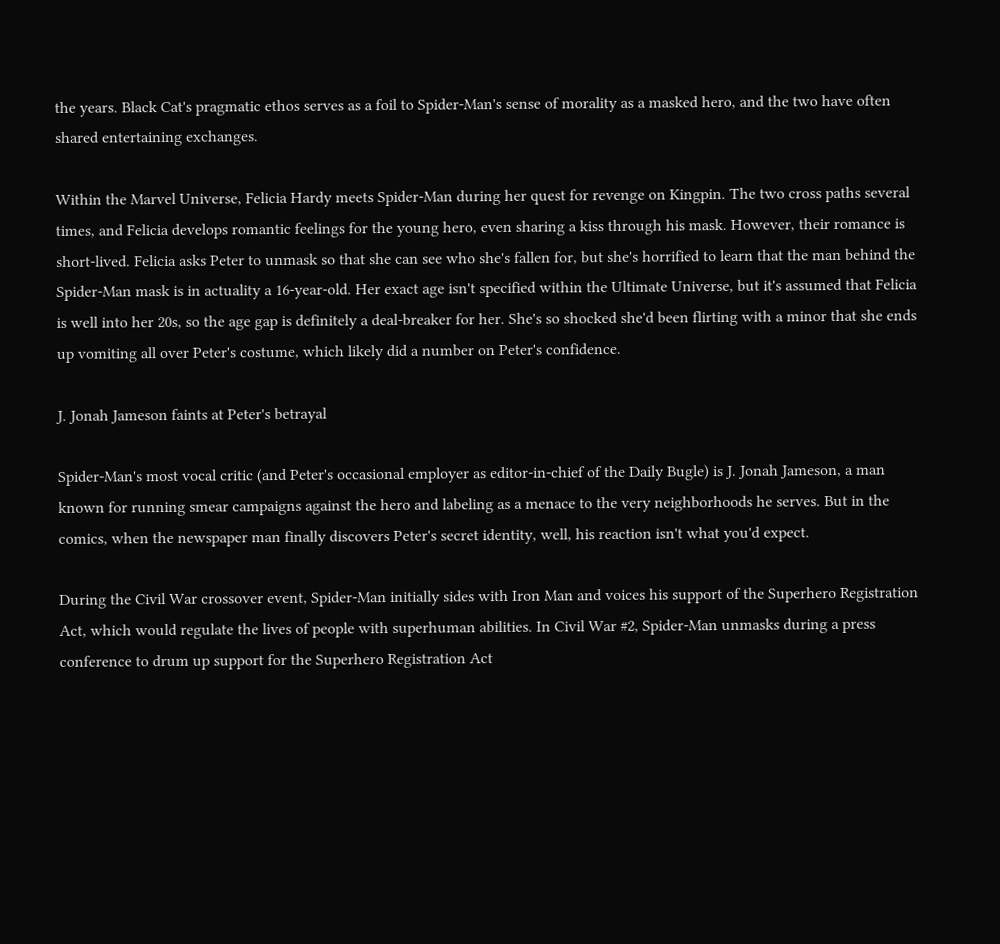the years. Black Cat's pragmatic ethos serves as a foil to Spider-Man's sense of morality as a masked hero, and the two have often shared entertaining exchanges.

Within the Marvel Universe, Felicia Hardy meets Spider-Man during her quest for revenge on Kingpin. The two cross paths several times, and Felicia develops romantic feelings for the young hero, even sharing a kiss through his mask. However, their romance is short-lived. Felicia asks Peter to unmask so that she can see who she's fallen for, but she's horrified to learn that the man behind the Spider-Man mask is in actuality a 16-year-old. Her exact age isn't specified within the Ultimate Universe, but it's assumed that Felicia is well into her 20s, so the age gap is definitely a deal-breaker for her. She's so shocked she'd been flirting with a minor that she ends up vomiting all over Peter's costume, which likely did a number on Peter's confidence.

J. Jonah Jameson faints at Peter's betrayal

Spider-Man's most vocal critic (and Peter's occasional employer as editor-in-chief of the Daily Bugle) is J. Jonah Jameson, a man known for running smear campaigns against the hero and labeling as a menace to the very neighborhoods he serves. But in the comics, when the newspaper man finally discovers Peter's secret identity, well, his reaction isn't what you'd expect.

During the Civil War crossover event, Spider-Man initially sides with Iron Man and voices his support of the Superhero Registration Act, which would regulate the lives of people with superhuman abilities. In Civil War #2, Spider-Man unmasks during a press conference to drum up support for the Superhero Registration Act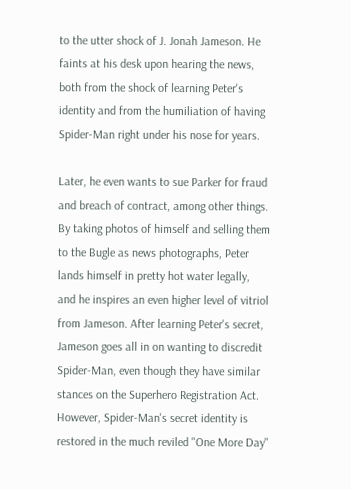to the utter shock of J. Jonah Jameson. He faints at his desk upon hearing the news, both from the shock of learning Peter's identity and from the humiliation of having Spider-Man right under his nose for years.

Later, he even wants to sue Parker for fraud and breach of contract, among other things. By taking photos of himself and selling them to the Bugle as news photographs, Peter lands himself in pretty hot water legally, and he inspires an even higher level of vitriol from Jameson. After learning Peter's secret, Jameson goes all in on wanting to discredit Spider-Man, even though they have similar stances on the Superhero Registration Act. However, Spider-Man's secret identity is restored in the much reviled "One More Day"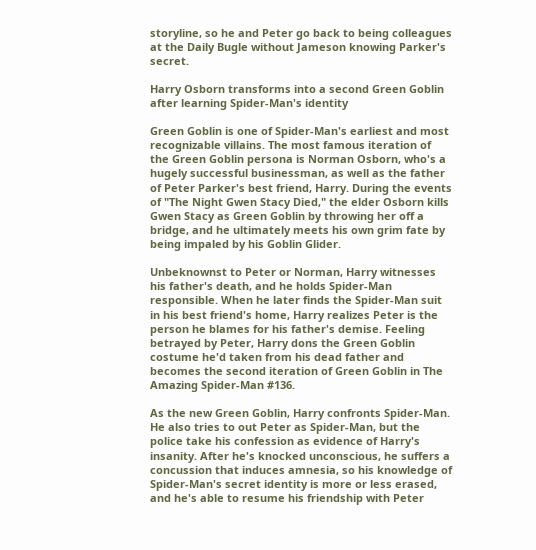storyline, so he and Peter go back to being colleagues at the Daily Bugle without Jameson knowing Parker's secret.

Harry Osborn transforms into a second Green Goblin after learning Spider-Man's identity

Green Goblin is one of Spider-Man's earliest and most recognizable villains. The most famous iteration of the Green Goblin persona is Norman Osborn, who's a hugely successful businessman, as well as the father of Peter Parker's best friend, Harry. During the events of "The Night Gwen Stacy Died," the elder Osborn kills Gwen Stacy as Green Goblin by throwing her off a bridge, and he ultimately meets his own grim fate by being impaled by his Goblin Glider.

Unbeknownst to Peter or Norman, Harry witnesses his father's death, and he holds Spider-Man responsible. When he later finds the Spider-Man suit in his best friend's home, Harry realizes Peter is the person he blames for his father's demise. Feeling betrayed by Peter, Harry dons the Green Goblin costume he'd taken from his dead father and becomes the second iteration of Green Goblin in The Amazing Spider-Man #136.

As the new Green Goblin, Harry confronts Spider-Man. He also tries to out Peter as Spider-Man, but the police take his confession as evidence of Harry's insanity. After he's knocked unconscious, he suffers a concussion that induces amnesia, so his knowledge of Spider-Man's secret identity is more or less erased, and he's able to resume his friendship with Peter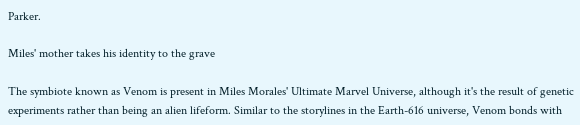Parker.

Miles' mother takes his identity to the grave

The symbiote known as Venom is present in Miles Morales' Ultimate Marvel Universe, although it's the result of genetic experiments rather than being an alien lifeform. Similar to the storylines in the Earth-616 universe, Venom bonds with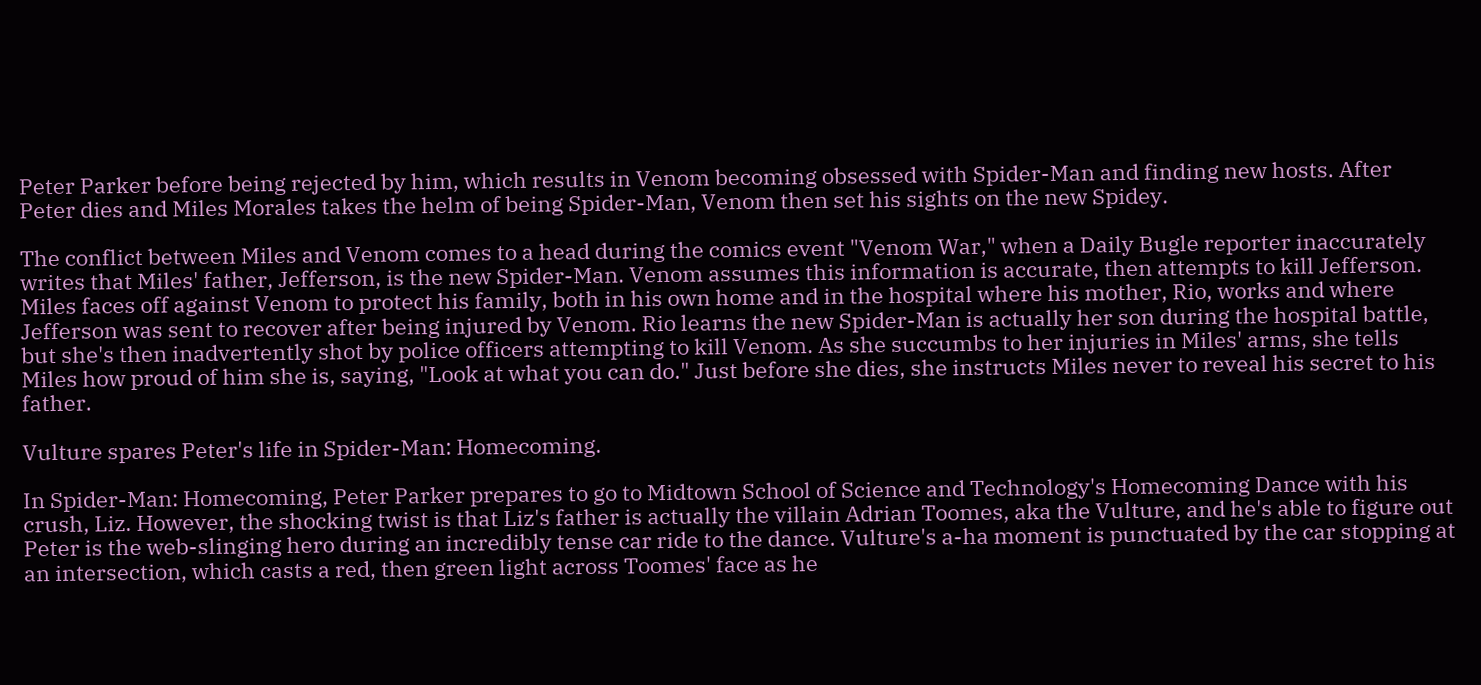Peter Parker before being rejected by him, which results in Venom becoming obsessed with Spider-Man and finding new hosts. After Peter dies and Miles Morales takes the helm of being Spider-Man, Venom then set his sights on the new Spidey.

The conflict between Miles and Venom comes to a head during the comics event "Venom War," when a Daily Bugle reporter inaccurately writes that Miles' father, Jefferson, is the new Spider-Man. Venom assumes this information is accurate, then attempts to kill Jefferson. Miles faces off against Venom to protect his family, both in his own home and in the hospital where his mother, Rio, works and where Jefferson was sent to recover after being injured by Venom. Rio learns the new Spider-Man is actually her son during the hospital battle, but she's then inadvertently shot by police officers attempting to kill Venom. As she succumbs to her injuries in Miles' arms, she tells Miles how proud of him she is, saying, "Look at what you can do." Just before she dies, she instructs Miles never to reveal his secret to his father.

Vulture spares Peter's life in Spider-Man: Homecoming.

In Spider-Man: Homecoming, Peter Parker prepares to go to Midtown School of Science and Technology's Homecoming Dance with his crush, Liz. However, the shocking twist is that Liz's father is actually the villain Adrian Toomes, aka the Vulture, and he's able to figure out Peter is the web-slinging hero during an incredibly tense car ride to the dance. Vulture's a-ha moment is punctuated by the car stopping at an intersection, which casts a red, then green light across Toomes' face as he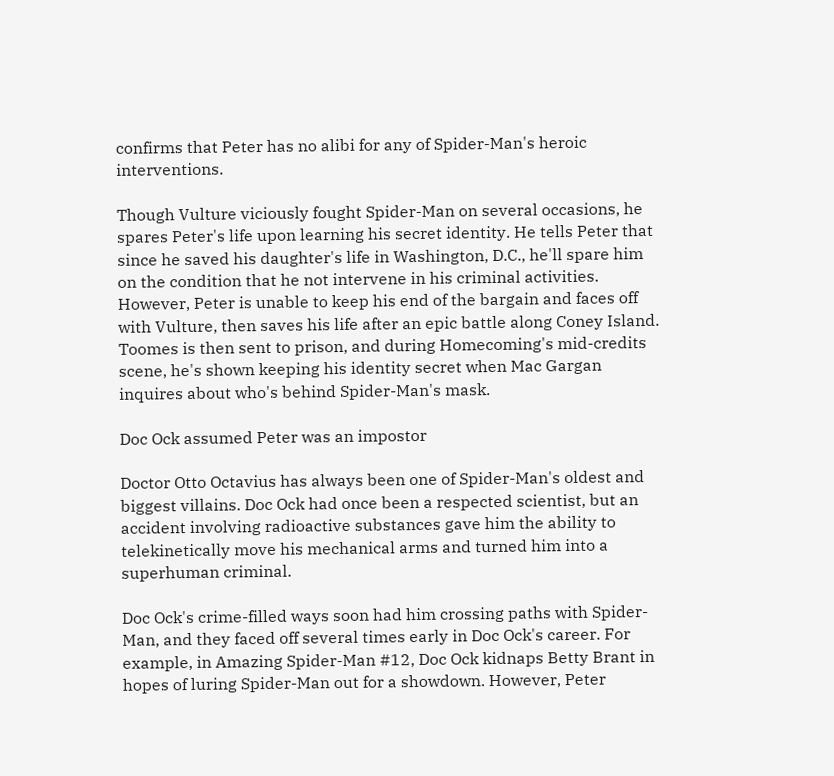confirms that Peter has no alibi for any of Spider-Man's heroic interventions.

Though Vulture viciously fought Spider-Man on several occasions, he spares Peter's life upon learning his secret identity. He tells Peter that since he saved his daughter's life in Washington, D.C., he'll spare him on the condition that he not intervene in his criminal activities. However, Peter is unable to keep his end of the bargain and faces off with Vulture, then saves his life after an epic battle along Coney Island. Toomes is then sent to prison, and during Homecoming's mid-credits scene, he's shown keeping his identity secret when Mac Gargan inquires about who's behind Spider-Man's mask.

Doc Ock assumed Peter was an impostor

Doctor Otto Octavius has always been one of Spider-Man's oldest and biggest villains. Doc Ock had once been a respected scientist, but an accident involving radioactive substances gave him the ability to telekinetically move his mechanical arms and turned him into a superhuman criminal.

Doc Ock's crime-filled ways soon had him crossing paths with Spider-Man, and they faced off several times early in Doc Ock's career. For example, in Amazing Spider-Man #12, Doc Ock kidnaps Betty Brant in hopes of luring Spider-Man out for a showdown. However, Peter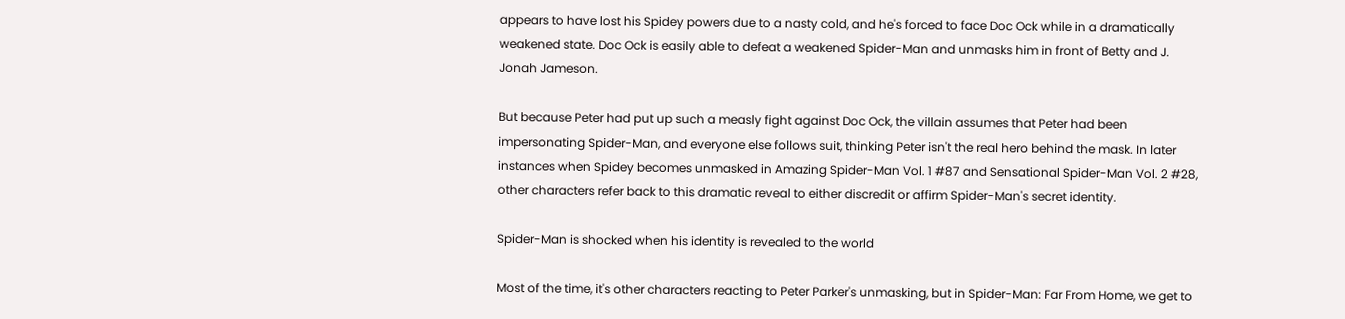appears to have lost his Spidey powers due to a nasty cold, and he's forced to face Doc Ock while in a dramatically weakened state. Doc Ock is easily able to defeat a weakened Spider-Man and unmasks him in front of Betty and J. Jonah Jameson.

But because Peter had put up such a measly fight against Doc Ock, the villain assumes that Peter had been impersonating Spider-Man, and everyone else follows suit, thinking Peter isn't the real hero behind the mask. In later instances when Spidey becomes unmasked in Amazing Spider-Man Vol. 1 #87 and Sensational Spider-Man Vol. 2 #28, other characters refer back to this dramatic reveal to either discredit or affirm Spider-Man's secret identity.

Spider-Man is shocked when his identity is revealed to the world

Most of the time, it's other characters reacting to Peter Parker's unmasking, but in Spider-Man: Far From Home, we get to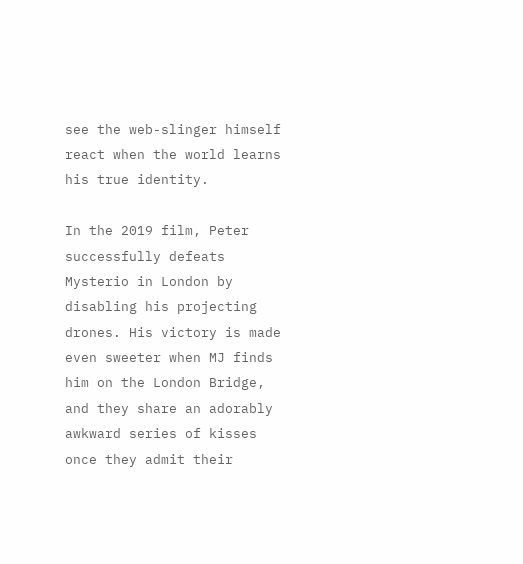see the web-slinger himself react when the world learns his true identity.

In the 2019 film, Peter successfully defeats Mysterio in London by disabling his projecting drones. His victory is made even sweeter when MJ finds him on the London Bridge, and they share an adorably awkward series of kisses once they admit their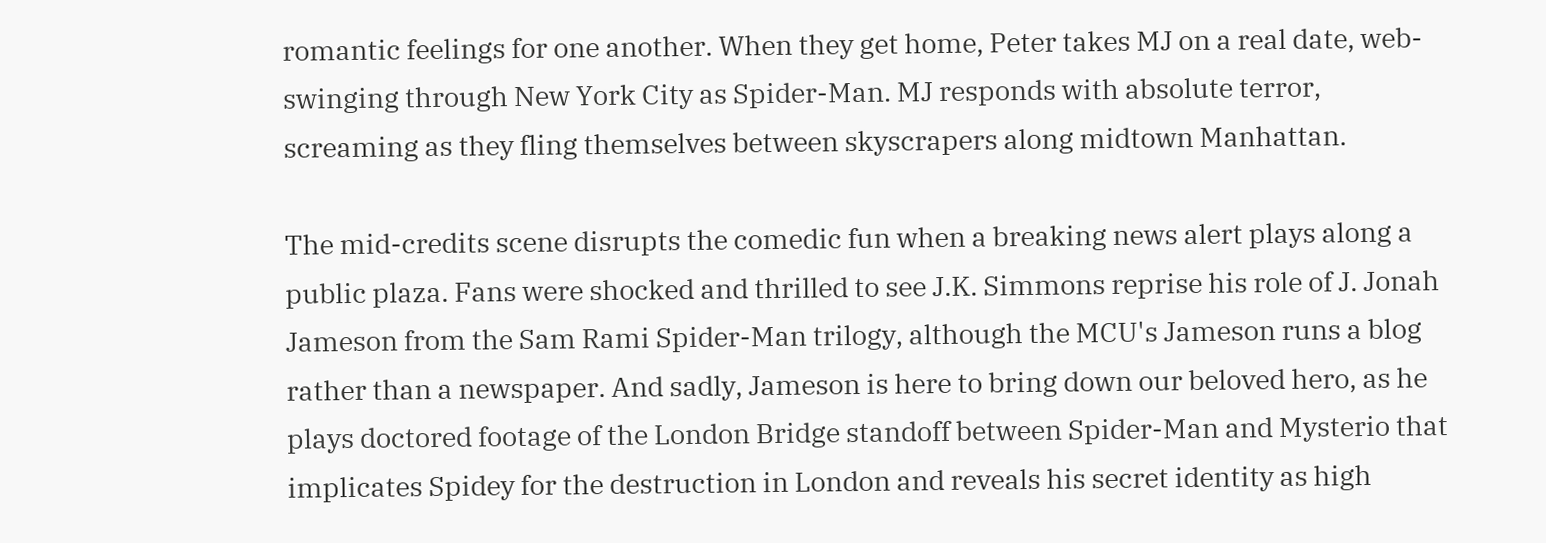romantic feelings for one another. When they get home, Peter takes MJ on a real date, web-swinging through New York City as Spider-Man. MJ responds with absolute terror, screaming as they fling themselves between skyscrapers along midtown Manhattan.

The mid-credits scene disrupts the comedic fun when a breaking news alert plays along a public plaza. Fans were shocked and thrilled to see J.K. Simmons reprise his role of J. Jonah Jameson from the Sam Rami Spider-Man trilogy, although the MCU's Jameson runs a blog rather than a newspaper. And sadly, Jameson is here to bring down our beloved hero, as he plays doctored footage of the London Bridge standoff between Spider-Man and Mysterio that implicates Spidey for the destruction in London and reveals his secret identity as high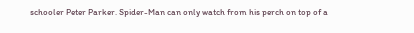schooler Peter Parker. Spider-Man can only watch from his perch on top of a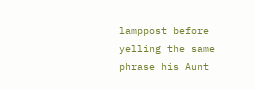lamppost before yelling the same phrase his Aunt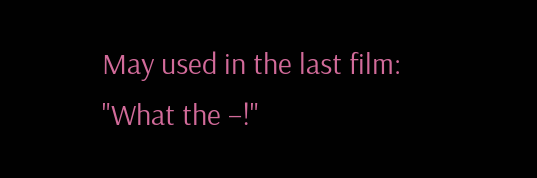May used in the last film: "What the –!"